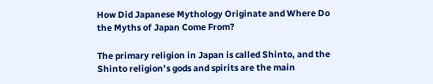How Did Japanese Mythology Originate and Where Do the Myths of Japan Come From?

The primary religion in Japan is called Shinto, and the Shinto religion’s gods and spirits are the main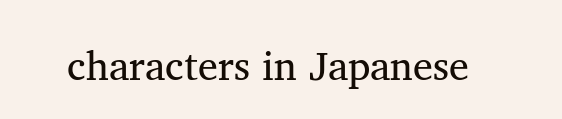characters in Japanese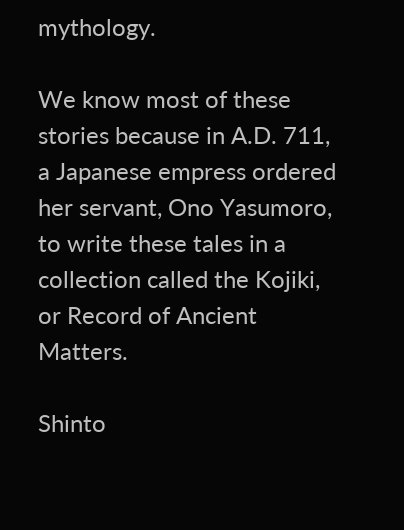mythology.

We know most of these stories because in A.D. 711, a Japanese empress ordered her servant, Ono Yasumoro, to write these tales in a collection called the Kojiki, or Record of Ancient Matters.

Shinto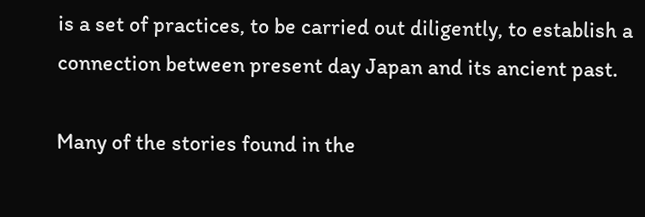is a set of practices, to be carried out diligently, to establish a connection between present day Japan and its ancient past.

Many of the stories found in the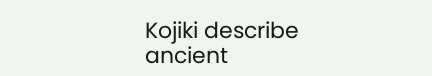Kojiki describe ancient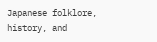Japanese folklore, history, and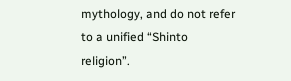mythology, and do not refer to a unified “Shinto religion”.